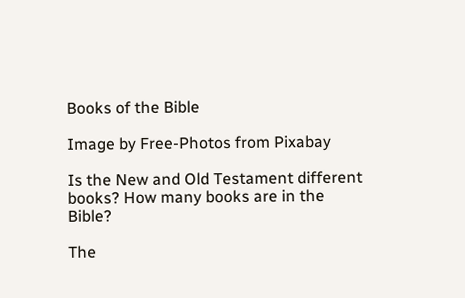Books of the Bible

Image by Free-Photos from Pixabay

Is the New and Old Testament different books? How many books are in the Bible?

The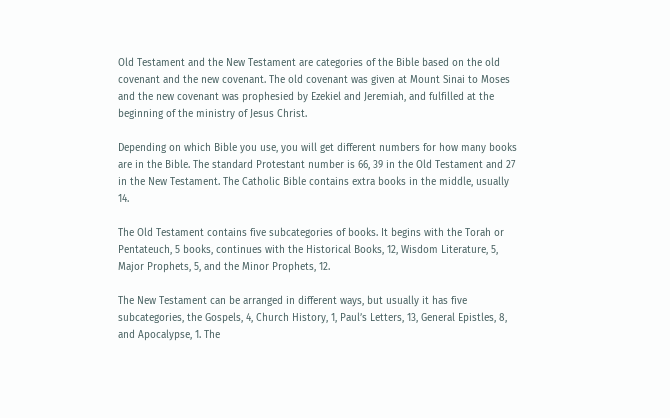Old Testament and the New Testament are categories of the Bible based on the old covenant and the new covenant. The old covenant was given at Mount Sinai to Moses and the new covenant was prophesied by Ezekiel and Jeremiah, and fulfilled at the beginning of the ministry of Jesus Christ.

Depending on which Bible you use, you will get different numbers for how many books are in the Bible. The standard Protestant number is 66, 39 in the Old Testament and 27 in the New Testament. The Catholic Bible contains extra books in the middle, usually 14.

The Old Testament contains five subcategories of books. It begins with the Torah or Pentateuch, 5 books, continues with the Historical Books, 12, Wisdom Literature, 5, Major Prophets, 5, and the Minor Prophets, 12.

The New Testament can be arranged in different ways, but usually it has five subcategories, the Gospels, 4, Church History, 1, Paul’s Letters, 13, General Epistles, 8, and Apocalypse, 1. The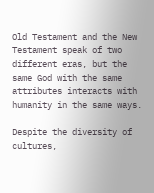Old Testament and the New Testament speak of two different eras, but the same God with the same attributes interacts with humanity in the same ways.

Despite the diversity of cultures,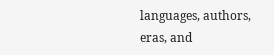languages, authors, eras, and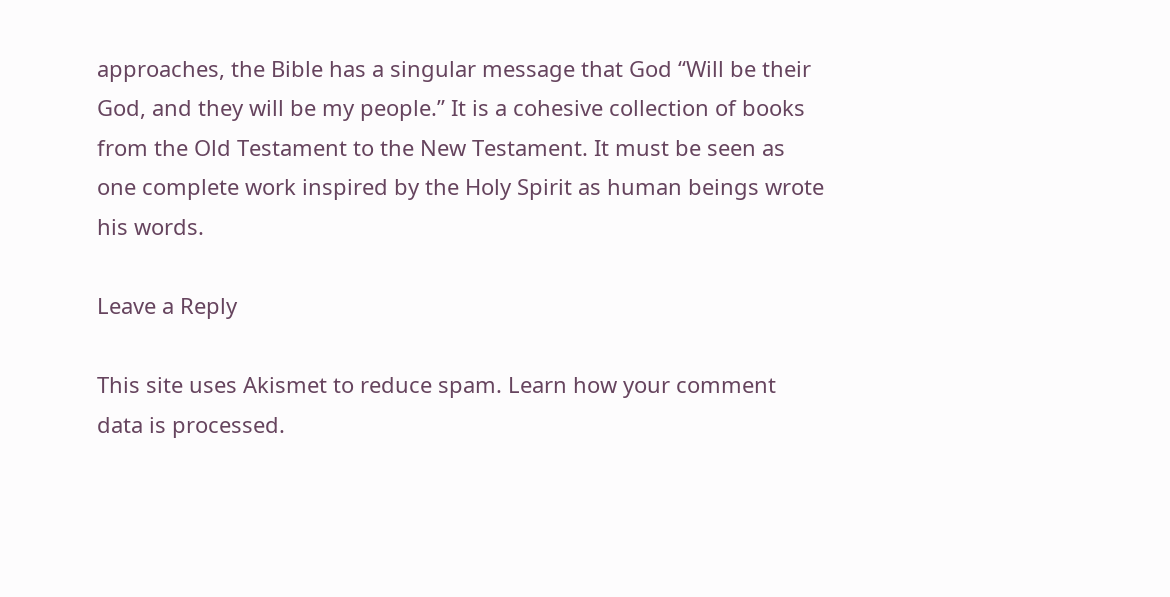approaches, the Bible has a singular message that God “Will be their God, and they will be my people.” It is a cohesive collection of books from the Old Testament to the New Testament. It must be seen as one complete work inspired by the Holy Spirit as human beings wrote his words.

Leave a Reply

This site uses Akismet to reduce spam. Learn how your comment data is processed.